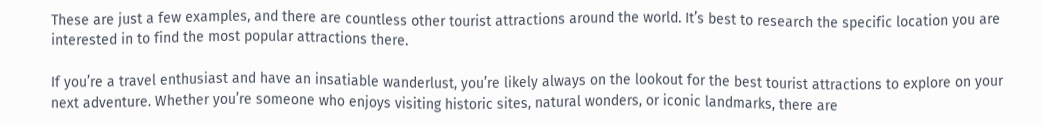These are just a few examples, and there are countless other tourist attractions around the world. It’s best to research the specific location you are interested in to find the most popular attractions there.

If you’re a travel enthusiast and have an insatiable wanderlust, you’re likely always on the lookout for the best tourist attractions to explore on your next adventure. Whether you’re someone who enjoys visiting historic sites, natural wonders, or iconic landmarks, there are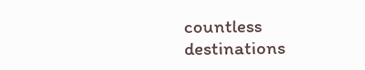countless destinations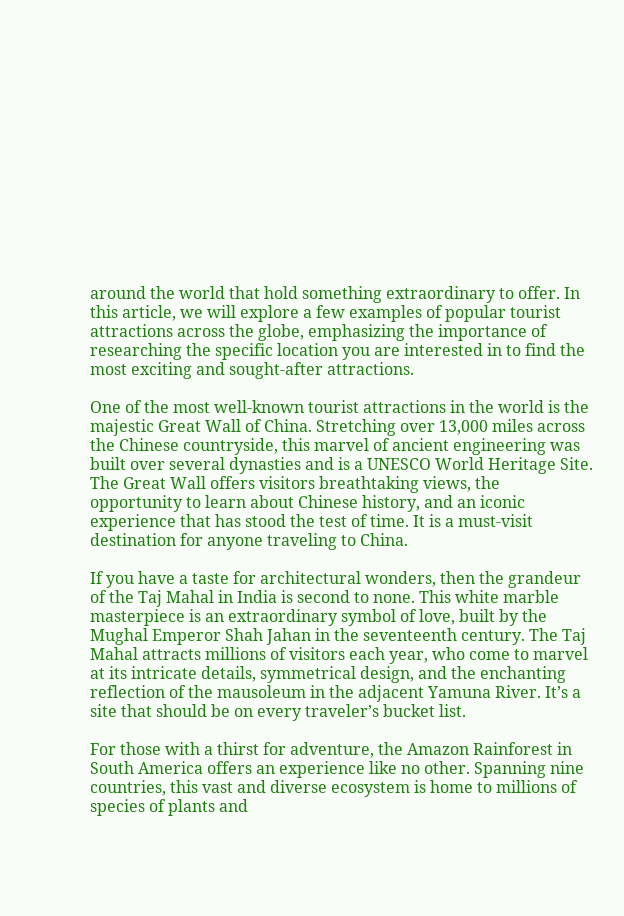around the world that hold something extraordinary to offer. In this article, we will explore a few examples of popular tourist attractions across the globe, emphasizing the importance of researching the specific location you are interested in to find the most exciting and sought-after attractions.

One of the most well-known tourist attractions in the world is the majestic Great Wall of China. Stretching over 13,000 miles across the Chinese countryside, this marvel of ancient engineering was built over several dynasties and is a UNESCO World Heritage Site. The Great Wall offers visitors breathtaking views, the opportunity to learn about Chinese history, and an iconic experience that has stood the test of time. It is a must-visit destination for anyone traveling to China.

If you have a taste for architectural wonders, then the grandeur of the Taj Mahal in India is second to none. This white marble masterpiece is an extraordinary symbol of love, built by the Mughal Emperor Shah Jahan in the seventeenth century. The Taj Mahal attracts millions of visitors each year, who come to marvel at its intricate details, symmetrical design, and the enchanting reflection of the mausoleum in the adjacent Yamuna River. It’s a site that should be on every traveler’s bucket list.

For those with a thirst for adventure, the Amazon Rainforest in South America offers an experience like no other. Spanning nine countries, this vast and diverse ecosystem is home to millions of species of plants and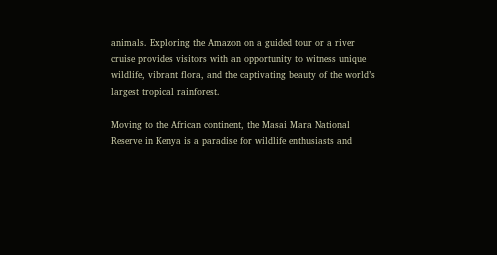animals. Exploring the Amazon on a guided tour or a river cruise provides visitors with an opportunity to witness unique wildlife, vibrant flora, and the captivating beauty of the world’s largest tropical rainforest.

Moving to the African continent, the Masai Mara National Reserve in Kenya is a paradise for wildlife enthusiasts and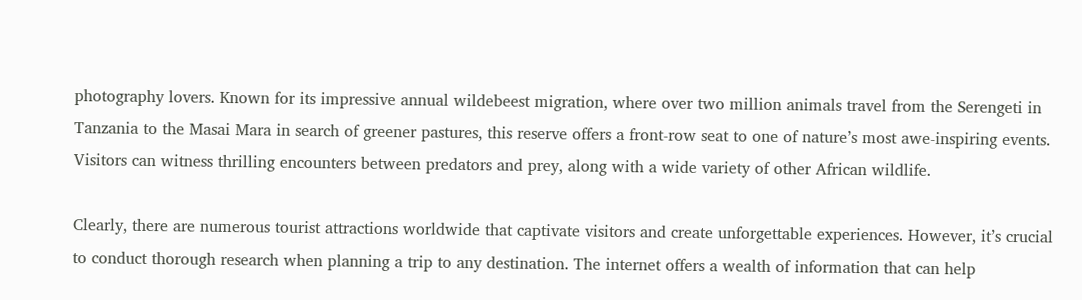photography lovers. Known for its impressive annual wildebeest migration, where over two million animals travel from the Serengeti in Tanzania to the Masai Mara in search of greener pastures, this reserve offers a front-row seat to one of nature’s most awe-inspiring events. Visitors can witness thrilling encounters between predators and prey, along with a wide variety of other African wildlife.

Clearly, there are numerous tourist attractions worldwide that captivate visitors and create unforgettable experiences. However, it’s crucial to conduct thorough research when planning a trip to any destination. The internet offers a wealth of information that can help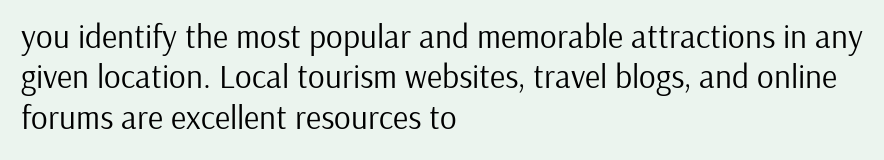you identify the most popular and memorable attractions in any given location. Local tourism websites, travel blogs, and online forums are excellent resources to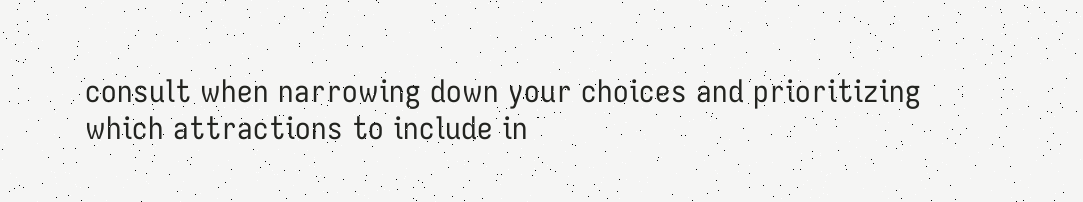consult when narrowing down your choices and prioritizing which attractions to include in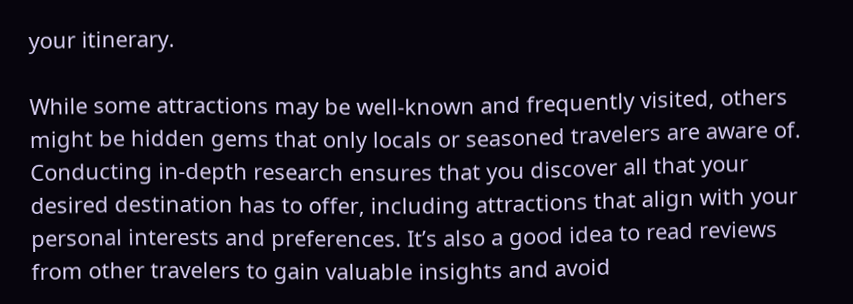your itinerary.

While some attractions may be well-known and frequently visited, others might be hidden gems that only locals or seasoned travelers are aware of. Conducting in-depth research ensures that you discover all that your desired destination has to offer, including attractions that align with your personal interests and preferences. It’s also a good idea to read reviews from other travelers to gain valuable insights and avoid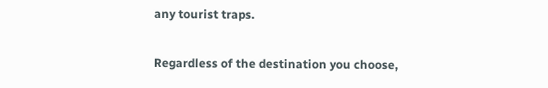any tourist traps.

Regardless of the destination you choose,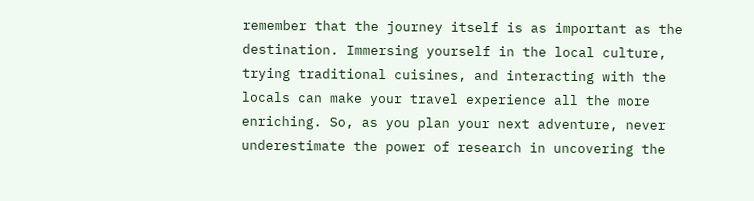remember that the journey itself is as important as the destination. Immersing yourself in the local culture, trying traditional cuisines, and interacting with the locals can make your travel experience all the more enriching. So, as you plan your next adventure, never underestimate the power of research in uncovering the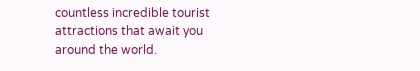countless incredible tourist attractions that await you around the world.